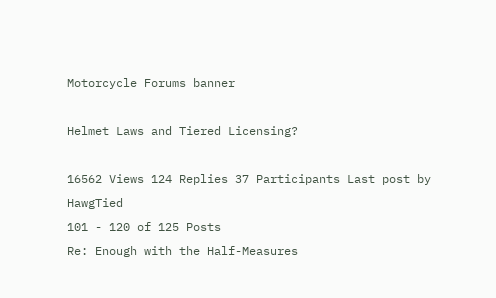Motorcycle Forums banner

Helmet Laws and Tiered Licensing?

16562 Views 124 Replies 37 Participants Last post by  HawgTied
101 - 120 of 125 Posts
Re: Enough with the Half-Measures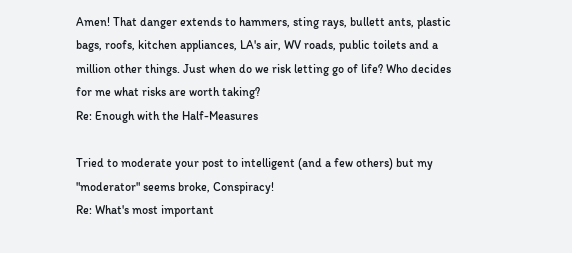Amen! That danger extends to hammers, sting rays, bullett ants, plastic bags, roofs, kitchen appliances, LA's air, WV roads, public toilets and a million other things. Just when do we risk letting go of life? Who decides for me what risks are worth taking?
Re: Enough with the Half-Measures

Tried to moderate your post to intelligent (and a few others) but my "moderator" seems broke, Conspiracy!
Re: What's most important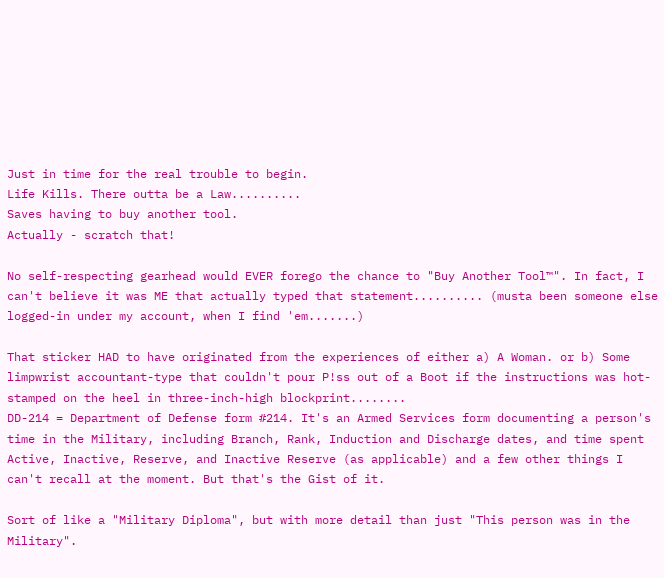Just in time for the real trouble to begin.
Life Kills. There outta be a Law..........
Saves having to buy another tool.
Actually - scratch that!

No self-respecting gearhead would EVER forego the chance to "Buy Another Tool™". In fact, I can't believe it was ME that actually typed that statement.......... (musta been someone else logged-in under my account, when I find 'em.......)

That sticker HAD to have originated from the experiences of either a) A Woman. or b) Some limpwrist accountant-type that couldn't pour P!ss out of a Boot if the instructions was hot-stamped on the heel in three-inch-high blockprint........
DD-214 = Department of Defense form #214. It's an Armed Services form documenting a person's time in the Military, including Branch, Rank, Induction and Discharge dates, and time spent Active, Inactive, Reserve, and Inactive Reserve (as applicable) and a few other things I can't recall at the moment. But that's the Gist of it.

Sort of like a "Military Diploma", but with more detail than just "This person was in the Military".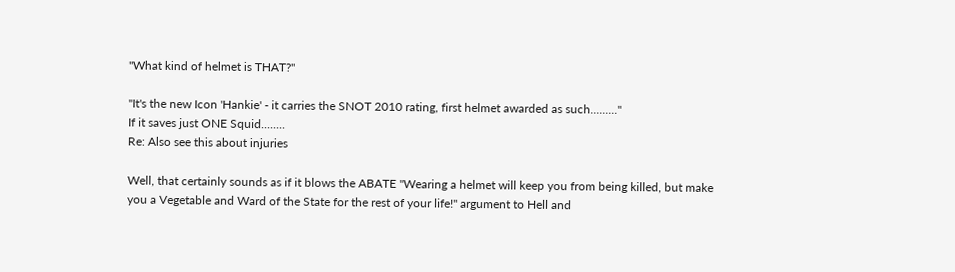"What kind of helmet is THAT?"

"It's the new Icon 'Hankie' - it carries the SNOT 2010 rating, first helmet awarded as such........."
If it saves just ONE Squid........
Re: Also see this about injuries

Well, that certainly sounds as if it blows the ABATE "Wearing a helmet will keep you from being killed, but make you a Vegetable and Ward of the State for the rest of your life!" argument to Hell and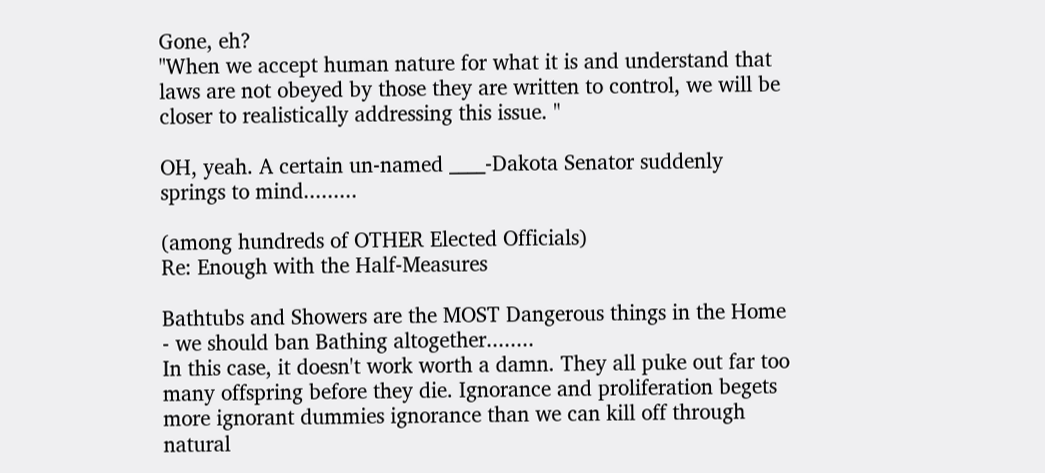Gone, eh?
"When we accept human nature for what it is and understand that laws are not obeyed by those they are written to control, we will be closer to realistically addressing this issue. "

OH, yeah. A certain un-named ____-Dakota Senator suddenly springs to mind.........

(among hundreds of OTHER Elected Officials)
Re: Enough with the Half-Measures

Bathtubs and Showers are the MOST Dangerous things in the Home - we should ban Bathing altogether........
In this case, it doesn't work worth a damn. They all puke out far too many offspring before they die. Ignorance and proliferation begets more ignorant dummies ignorance than we can kill off through natural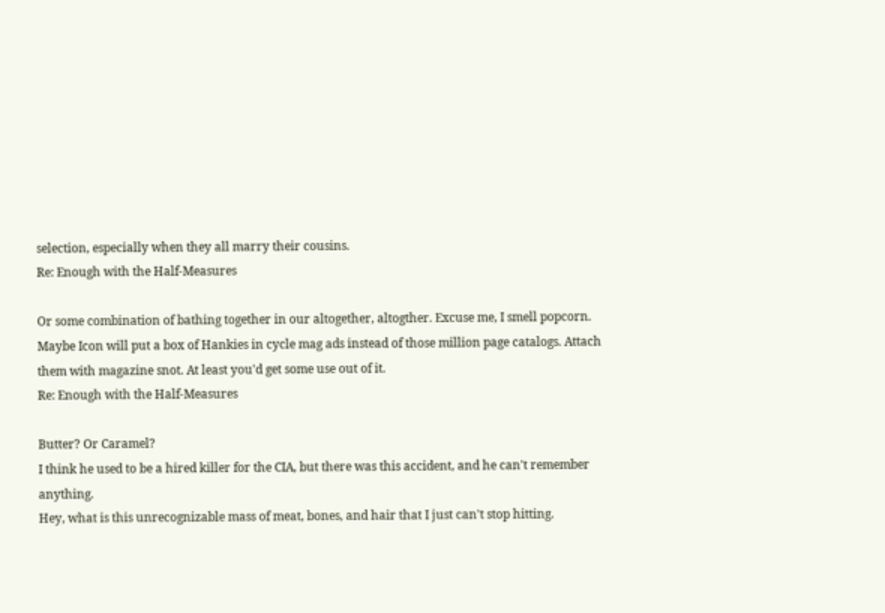selection, especially when they all marry their cousins.
Re: Enough with the Half-Measures

Or some combination of bathing together in our altogether, altogther. Excuse me, I smell popcorn.
Maybe Icon will put a box of Hankies in cycle mag ads instead of those million page catalogs. Attach them with magazine snot. At least you'd get some use out of it.
Re: Enough with the Half-Measures

Butter? Or Caramel?
I think he used to be a hired killer for the CIA, but there was this accident, and he can't remember anything.
Hey, what is this unrecognizable mass of meat, bones, and hair that I just can't stop hitting.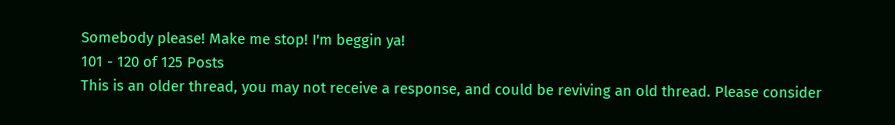Somebody please! Make me stop! I'm beggin ya!
101 - 120 of 125 Posts
This is an older thread, you may not receive a response, and could be reviving an old thread. Please consider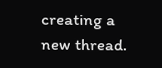creating a new thread.